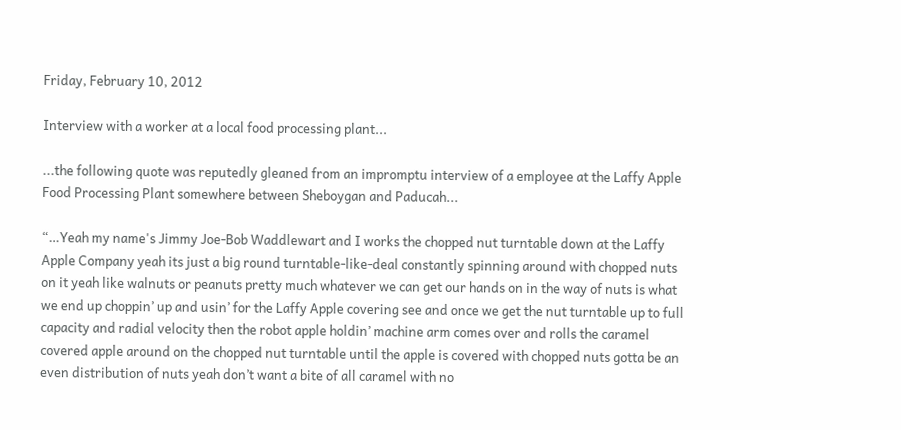Friday, February 10, 2012

Interview with a worker at a local food processing plant...

...the following quote was reputedly gleaned from an impromptu interview of a employee at the Laffy Apple Food Processing Plant somewhere between Sheboygan and Paducah...

“…Yeah my name's Jimmy Joe-Bob Waddlewart and I works the chopped nut turntable down at the Laffy Apple Company yeah its just a big round turntable-like-deal constantly spinning around with chopped nuts on it yeah like walnuts or peanuts pretty much whatever we can get our hands on in the way of nuts is what we end up choppin’ up and usin’ for the Laffy Apple covering see and once we get the nut turntable up to full capacity and radial velocity then the robot apple holdin’ machine arm comes over and rolls the caramel covered apple around on the chopped nut turntable until the apple is covered with chopped nuts gotta be an even distribution of nuts yeah don’t want a bite of all caramel with no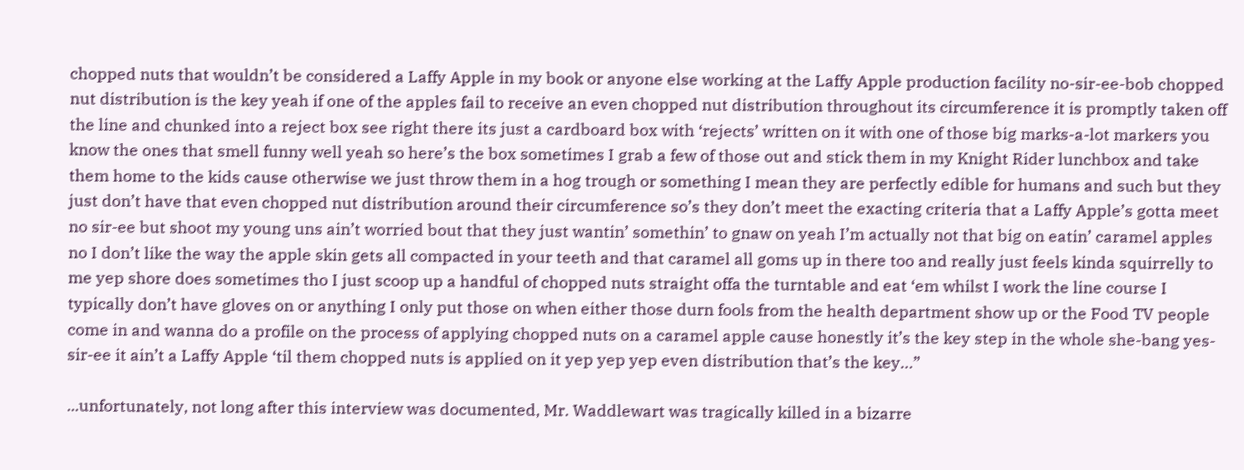chopped nuts that wouldn’t be considered a Laffy Apple in my book or anyone else working at the Laffy Apple production facility no-sir-ee-bob chopped nut distribution is the key yeah if one of the apples fail to receive an even chopped nut distribution throughout its circumference it is promptly taken off the line and chunked into a reject box see right there its just a cardboard box with ‘rejects’ written on it with one of those big marks-a-lot markers you know the ones that smell funny well yeah so here’s the box sometimes I grab a few of those out and stick them in my Knight Rider lunchbox and take them home to the kids cause otherwise we just throw them in a hog trough or something I mean they are perfectly edible for humans and such but they just don’t have that even chopped nut distribution around their circumference so’s they don’t meet the exacting criteria that a Laffy Apple’s gotta meet no sir-ee but shoot my young uns ain’t worried bout that they just wantin’ somethin’ to gnaw on yeah I’m actually not that big on eatin’ caramel apples no I don’t like the way the apple skin gets all compacted in your teeth and that caramel all goms up in there too and really just feels kinda squirrelly to me yep shore does sometimes tho I just scoop up a handful of chopped nuts straight offa the turntable and eat ‘em whilst I work the line course I typically don’t have gloves on or anything I only put those on when either those durn fools from the health department show up or the Food TV people come in and wanna do a profile on the process of applying chopped nuts on a caramel apple cause honestly it’s the key step in the whole she-bang yes-sir-ee it ain’t a Laffy Apple ‘til them chopped nuts is applied on it yep yep yep even distribution that’s the key…”

...unfortunately, not long after this interview was documented, Mr. Waddlewart was tragically killed in a bizarre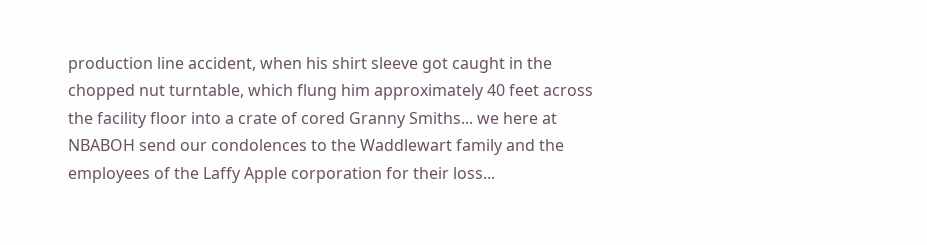production line accident, when his shirt sleeve got caught in the chopped nut turntable, which flung him approximately 40 feet across the facility floor into a crate of cored Granny Smiths... we here at NBABOH send our condolences to the Waddlewart family and the employees of the Laffy Apple corporation for their loss...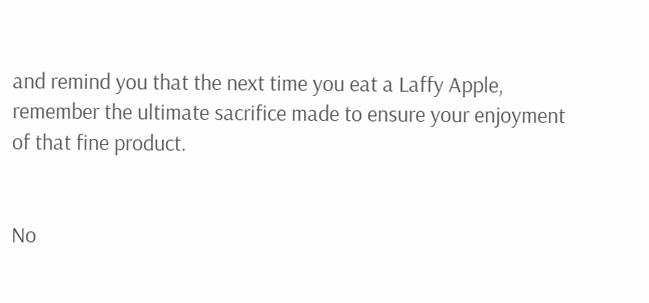and remind you that the next time you eat a Laffy Apple, remember the ultimate sacrifice made to ensure your enjoyment of that fine product.


No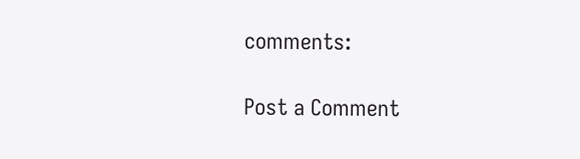comments:

Post a Comment